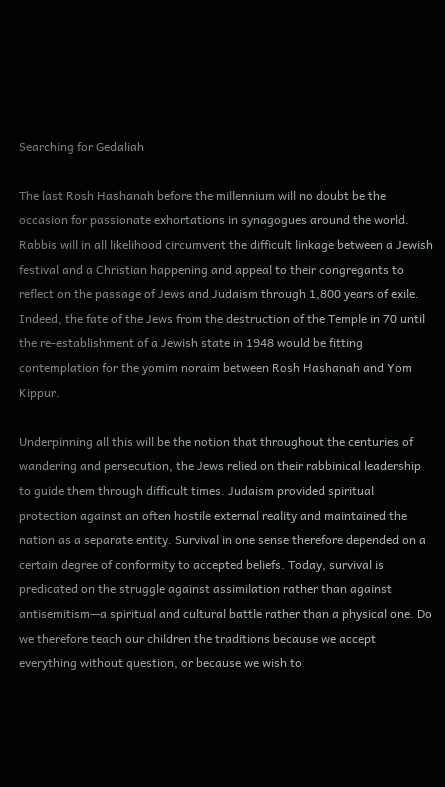Searching for Gedaliah

The last Rosh Hashanah before the millennium will no doubt be the occasion for passionate exhortations in synagogues around the world. Rabbis will in all likelihood circumvent the difficult linkage between a Jewish festival and a Christian happening and appeal to their congregants to reflect on the passage of Jews and Judaism through 1,800 years of exile. Indeed, the fate of the Jews from the destruction of the Temple in 70 until the re-establishment of a Jewish state in 1948 would be fitting contemplation for the yomim noraim between Rosh Hashanah and Yom Kippur.

Underpinning all this will be the notion that throughout the centuries of wandering and persecution, the Jews relied on their rabbinical leadership to guide them through difficult times. Judaism provided spiritual protection against an often hostile external reality and maintained the nation as a separate entity. Survival in one sense therefore depended on a certain degree of conformity to accepted beliefs. Today, survival is predicated on the struggle against assimilation rather than against antisemitism—a spiritual and cultural battle rather than a physical one. Do we therefore teach our children the traditions because we accept everything without question, or because we wish to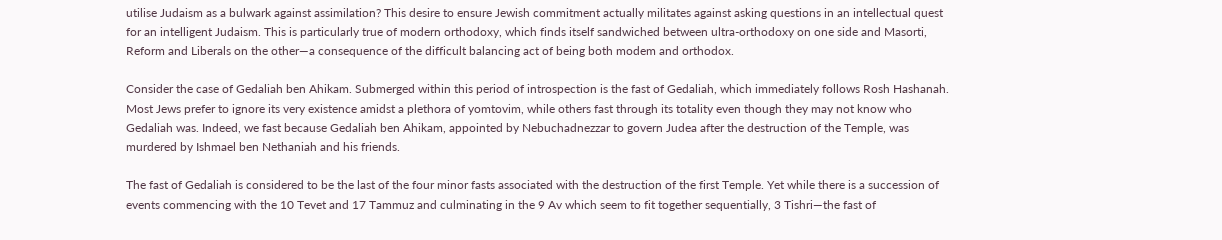utilise Judaism as a bulwark against assimilation? This desire to ensure Jewish commitment actually militates against asking questions in an intellectual quest for an intelligent Judaism. This is particularly true of modern orthodoxy, which finds itself sandwiched between ultra-orthodoxy on one side and Masorti, Reform and Liberals on the other—a consequence of the difficult balancing act of being both modem and orthodox.

Consider the case of Gedaliah ben Ahikam. Submerged within this period of introspection is the fast of Gedaliah, which immediately follows Rosh Hashanah. Most Jews prefer to ignore its very existence amidst a plethora of yomtovim, while others fast through its totality even though they may not know who Gedaliah was. Indeed, we fast because Gedaliah ben Ahikam, appointed by Nebuchadnezzar to govern Judea after the destruction of the Temple, was murdered by Ishmael ben Nethaniah and his friends.

The fast of Gedaliah is considered to be the last of the four minor fasts associated with the destruction of the first Temple. Yet while there is a succession of events commencing with the 10 Tevet and 17 Tammuz and culminating in the 9 Av which seem to fit together sequentially, 3 Tishri—the fast of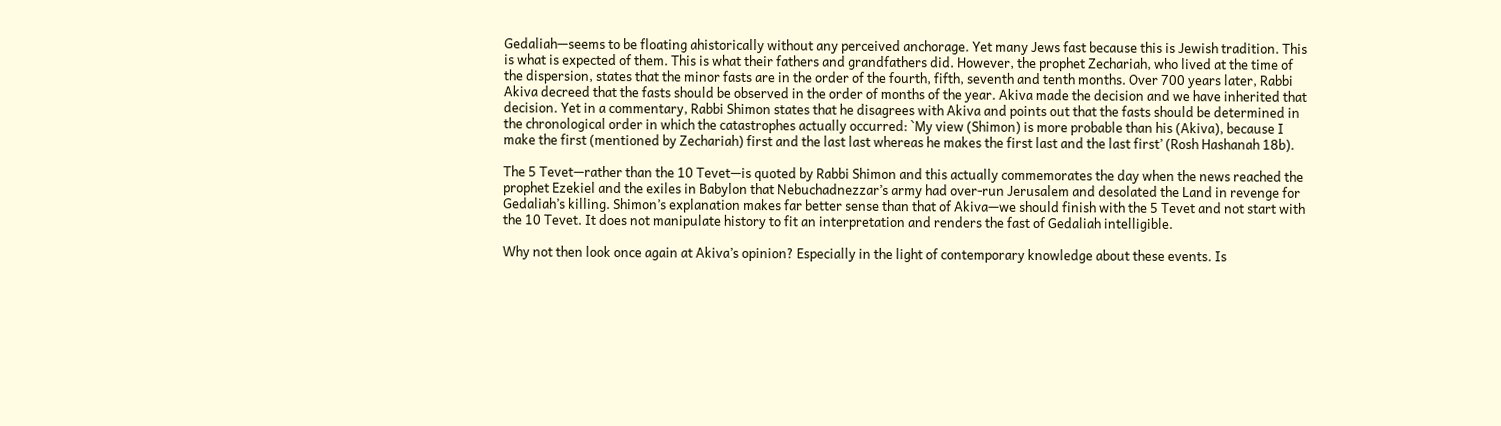Gedaliah—seems to be floating ahistorically without any perceived anchorage. Yet many Jews fast because this is Jewish tradition. This is what is expected of them. This is what their fathers and grandfathers did. However, the prophet Zechariah, who lived at the time of the dispersion, states that the minor fasts are in the order of the fourth, fifth, seventh and tenth months. Over 700 years later, Rabbi Akiva decreed that the fasts should be observed in the order of months of the year. Akiva made the decision and we have inherited that decision. Yet in a commentary, Rabbi Shimon states that he disagrees with Akiva and points out that the fasts should be determined in the chronological order in which the catastrophes actually occurred: `My view (Shimon) is more probable than his (Akiva), because I make the first (mentioned by Zechariah) first and the last last whereas he makes the first last and the last first’ (Rosh Hashanah 18b).

The 5 Tevet—rather than the 10 Tevet—is quoted by Rabbi Shimon and this actually commemorates the day when the news reached the prophet Ezekiel and the exiles in Babylon that Nebuchadnezzar’s army had over-run Jerusalem and desolated the Land in revenge for Gedaliah’s killing. Shimon’s explanation makes far better sense than that of Akiva—we should finish with the 5 Tevet and not start with the 10 Tevet. It does not manipulate history to fit an interpretation and renders the fast of Gedaliah intelligible.

Why not then look once again at Akiva’s opinion? Especially in the light of contemporary knowledge about these events. Is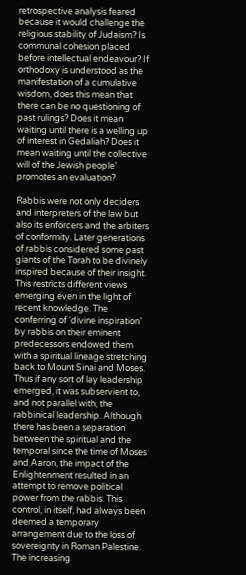retrospective analysis feared because it would challenge the religious stability of Judaism? Is communal cohesion placed before intellectual endeavour? If orthodoxy is understood as the manifestation of a cumulative wisdom, does this mean that there can be no questioning of past rulings? Does it mean waiting until there is a welling up of interest in Gedaliah? Does it mean waiting until the collective will of the Jewish people’ promotes an evaluation?

Rabbis were not only deciders and interpreters of the law but also its enforcers and the arbiters of conformity. Later generations of rabbis considered some past giants of the Torah to be divinely inspired because of their insight. This restricts different views emerging even in the light of recent knowledge. The conferring of ‘divine inspiration’ by rabbis on their eminent predecessors endowed them with a spiritual lineage stretching back to Mount Sinai and Moses. Thus if any sort of lay leadership emerged, it was subservient to, and not parallel with, the rabbinical leadership. Although there has been a separation between the spiritual and the temporal since the time of Moses and Aaron, the impact of the Enlightenment resulted in an attempt to remove political power from the rabbis. This control, in itself, had always been deemed a temporary arrangement due to the loss of sovereignty in Roman Palestine. The increasing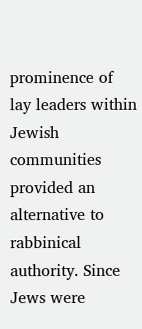prominence of lay leaders within Jewish communities provided an alternative to rabbinical authority. Since Jews were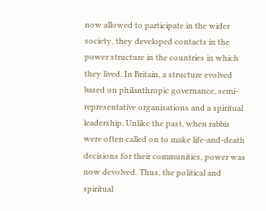now allowed to participate in the wider society, they developed contacts in the power structure in the countries in which they lived. In Britain, a structure evolved based on philanthropic governance, semi-representative organisations and a spiritual leadership. Unlike the past, when rabbis were often called on to make life-and-death decisions for their communities, power was now devolved. Thus, the political and spiritual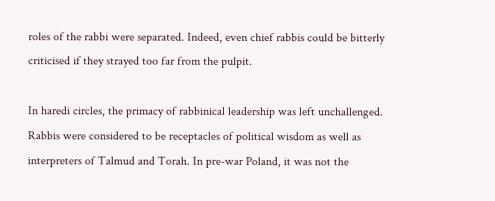roles of the rabbi were separated. Indeed, even chief rabbis could be bitterly criticised if they strayed too far from the pulpit.

In haredi circles, the primacy of rabbinical leadership was left unchallenged. Rabbis were considered to be receptacles of political wisdom as well as interpreters of Talmud and Torah. In pre-war Poland, it was not the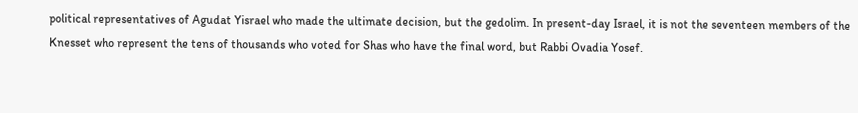political representatives of Agudat Yisrael who made the ultimate decision, but the gedolim. In present-day Israel, it is not the seventeen members of the Knesset who represent the tens of thousands who voted for Shas who have the final word, but Rabbi Ovadia Yosef.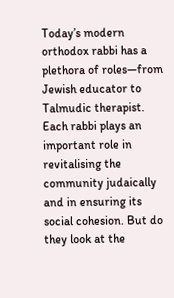Today’s modern orthodox rabbi has a plethora of roles—from Jewish educator to Talmudic therapist. Each rabbi plays an important role in revitalising the community judaically and in ensuring its social cohesion. But do they look at the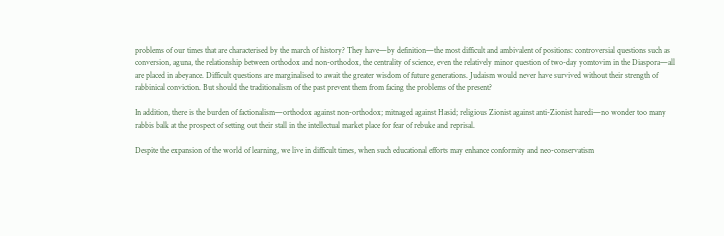problems of our times that are characterised by the march of history? They have—by definition—the most difficult and ambivalent of positions: controversial questions such as conversion, aguna, the relationship between orthodox and non-orthodox, the centrality of science, even the relatively minor question of two-day yomtovim in the Diaspora—all are placed in abeyance. Difficult questions are marginalised to await the greater wisdom of future generations. Judaism would never have survived without their strength of rabbinical conviction. But should the traditionalism of the past prevent them from facing the problems of the present?

In addition, there is the burden of factionalism—orthodox against non-orthodox; mitnaged against Hasid; religious Zionist against anti-Zionist haredi—no wonder too many rabbis balk at the prospect of setting out their stall in the intellectual market place for fear of rebuke and reprisal.

Despite the expansion of the world of learning, we live in difficult times, when such educational efforts may enhance conformity and neo-conservatism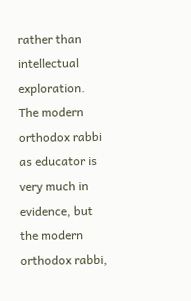rather than intellectual exploration. The modern orthodox rabbi as educator is very much in evidence, but the modern orthodox rabbi,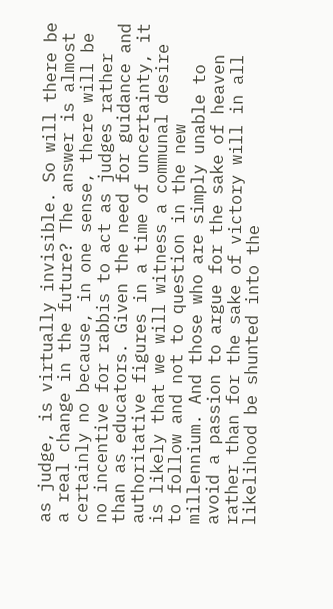as judge, is virtually invisible. So will there be a real change in the future? The answer is almost certainly no because, in one sense, there will be no incentive for rabbis to act as judges rather than as educators. Given the need for guidance and authoritative figures in a time of uncertainty, it is likely that we will witness a communal desire to follow and not to question in the new millennium. And those who are simply unable to avoid a passion to argue for the sake of heaven rather than for the sake of victory will in all likelihood be shunted into the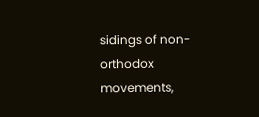sidings of non-orthodox movements,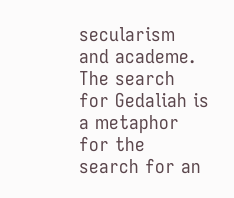secularism and academe. The search for Gedaliah is a metaphor for the search for an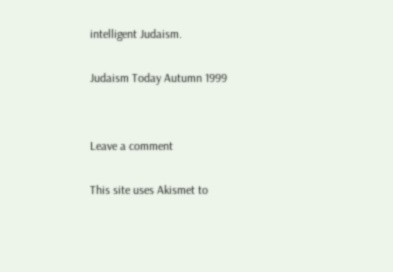intelligent Judaism.

Judaism Today Autumn 1999


Leave a comment

This site uses Akismet to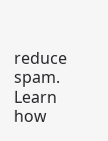reduce spam. Learn how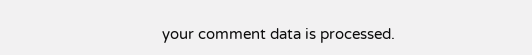your comment data is processed.